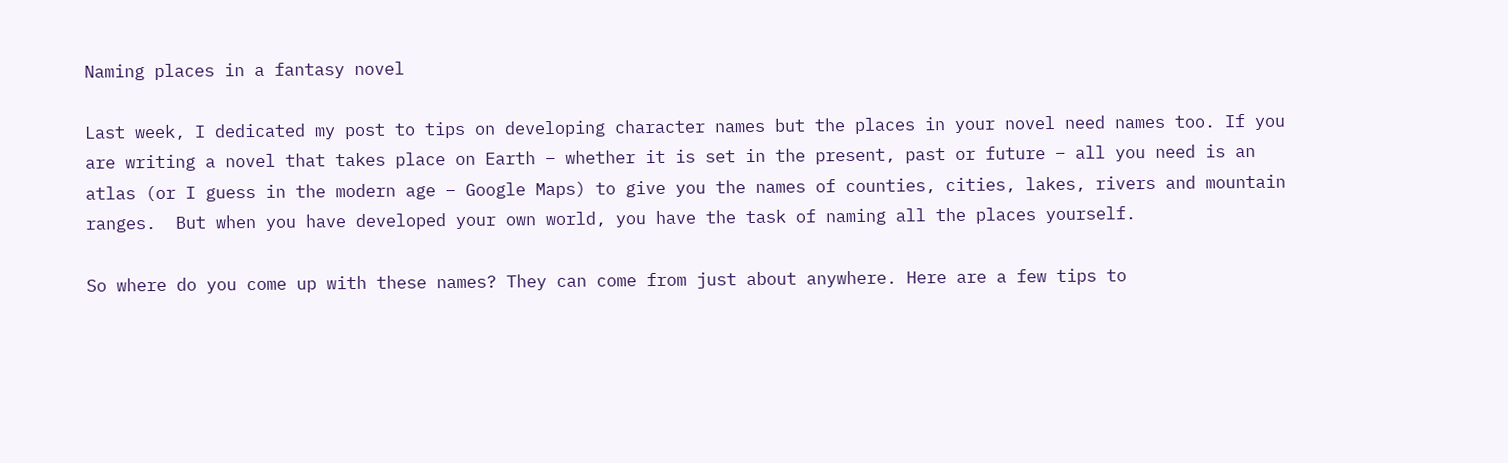Naming places in a fantasy novel

Last week, I dedicated my post to tips on developing character names but the places in your novel need names too. If you are writing a novel that takes place on Earth – whether it is set in the present, past or future – all you need is an atlas (or I guess in the modern age – Google Maps) to give you the names of counties, cities, lakes, rivers and mountain ranges.  But when you have developed your own world, you have the task of naming all the places yourself.

So where do you come up with these names? They can come from just about anywhere. Here are a few tips to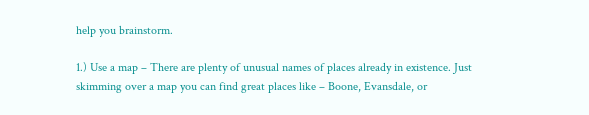help you brainstorm.

1.) Use a map – There are plenty of unusual names of places already in existence. Just skimming over a map you can find great places like – Boone, Evansdale, or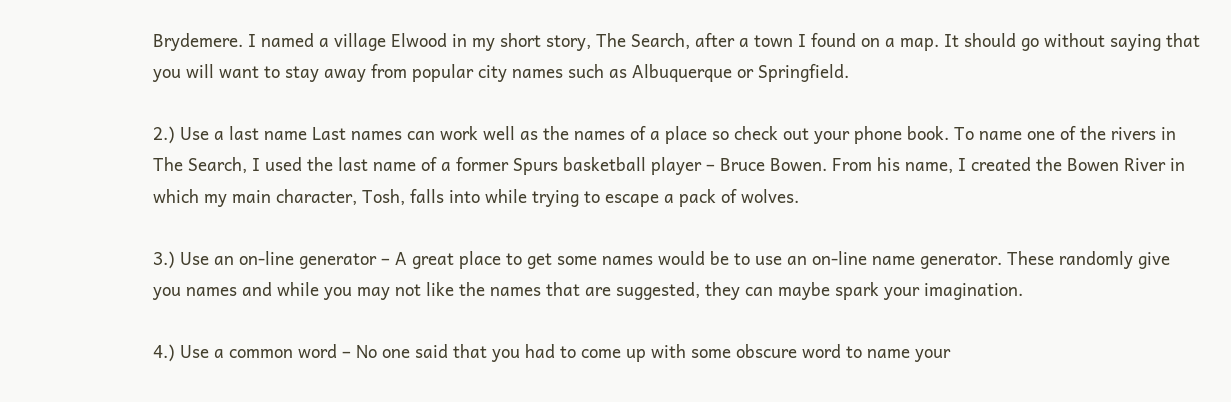Brydemere. I named a village Elwood in my short story, The Search, after a town I found on a map. It should go without saying that you will want to stay away from popular city names such as Albuquerque or Springfield.

2.) Use a last name Last names can work well as the names of a place so check out your phone book. To name one of the rivers in The Search, I used the last name of a former Spurs basketball player – Bruce Bowen. From his name, I created the Bowen River in which my main character, Tosh, falls into while trying to escape a pack of wolves.

3.) Use an on-line generator – A great place to get some names would be to use an on-line name generator. These randomly give you names and while you may not like the names that are suggested, they can maybe spark your imagination.

4.) Use a common word – No one said that you had to come up with some obscure word to name your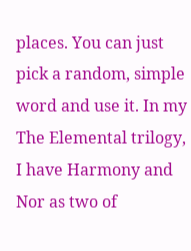places. You can just pick a random, simple word and use it. In my The Elemental trilogy, I have Harmony and Nor as two of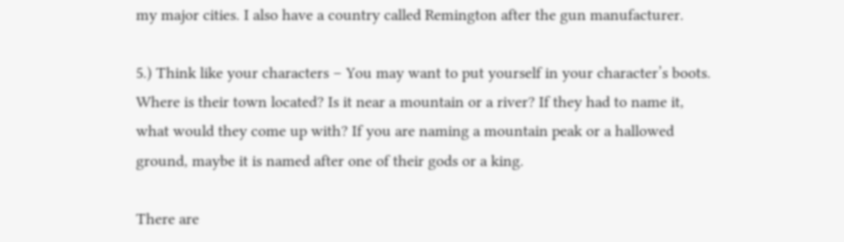my major cities. I also have a country called Remington after the gun manufacturer.

5.) Think like your characters – You may want to put yourself in your character’s boots. Where is their town located? Is it near a mountain or a river? If they had to name it, what would they come up with? If you are naming a mountain peak or a hallowed ground, maybe it is named after one of their gods or a king.

There are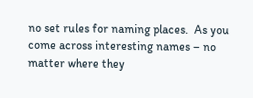no set rules for naming places.  As you come across interesting names – no matter where they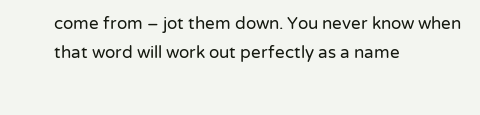come from – jot them down. You never know when that word will work out perfectly as a name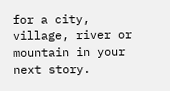for a city, village, river or mountain in your next story.